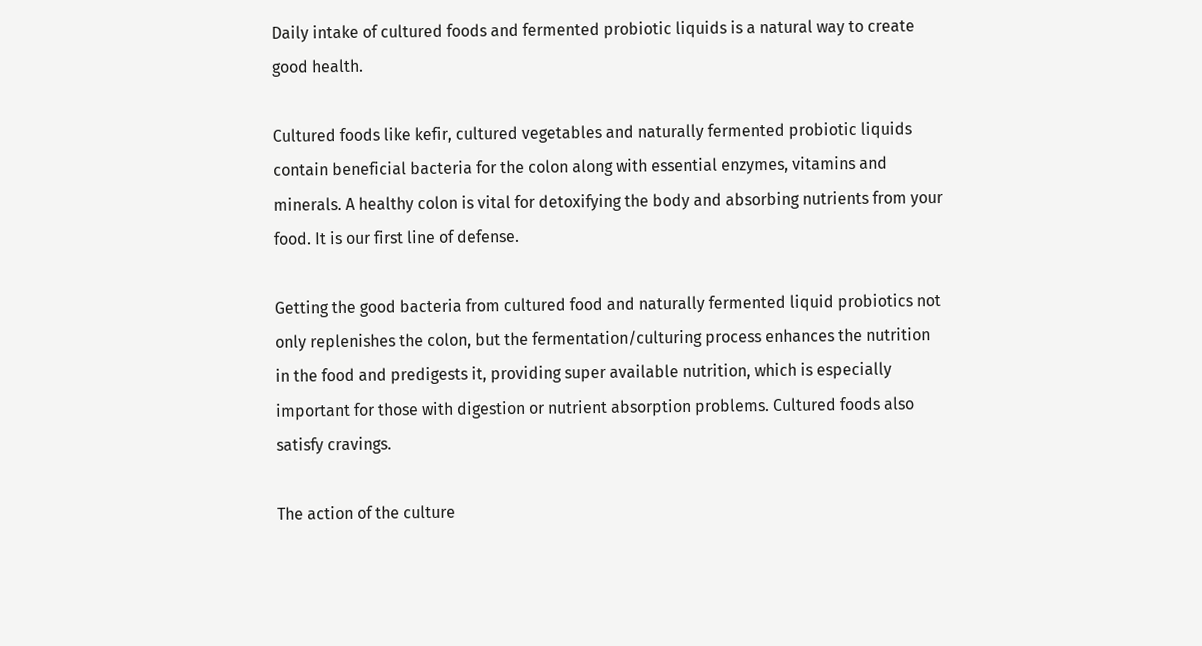Daily intake of cultured foods and fermented probiotic liquids is a natural way to create good health.

Cultured foods like kefir, cultured vegetables and naturally fermented probiotic liquids contain beneficial bacteria for the colon along with essential enzymes, vitamins and minerals. A healthy colon is vital for detoxifying the body and absorbing nutrients from your food. It is our first line of defense.

Getting the good bacteria from cultured food and naturally fermented liquid probiotics not only replenishes the colon, but the fermentation/culturing process enhances the nutrition in the food and predigests it, providing super available nutrition, which is especially important for those with digestion or nutrient absorption problems. Cultured foods also satisfy cravings.

The action of the culture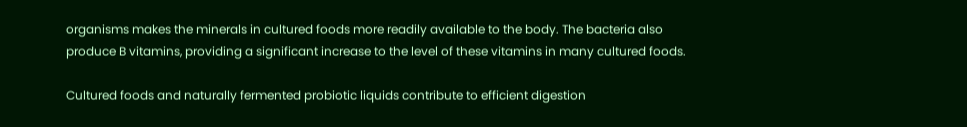organisms makes the minerals in cultured foods more readily available to the body. The bacteria also produce B vitamins, providing a significant increase to the level of these vitamins in many cultured foods.

Cultured foods and naturally fermented probiotic liquids contribute to efficient digestion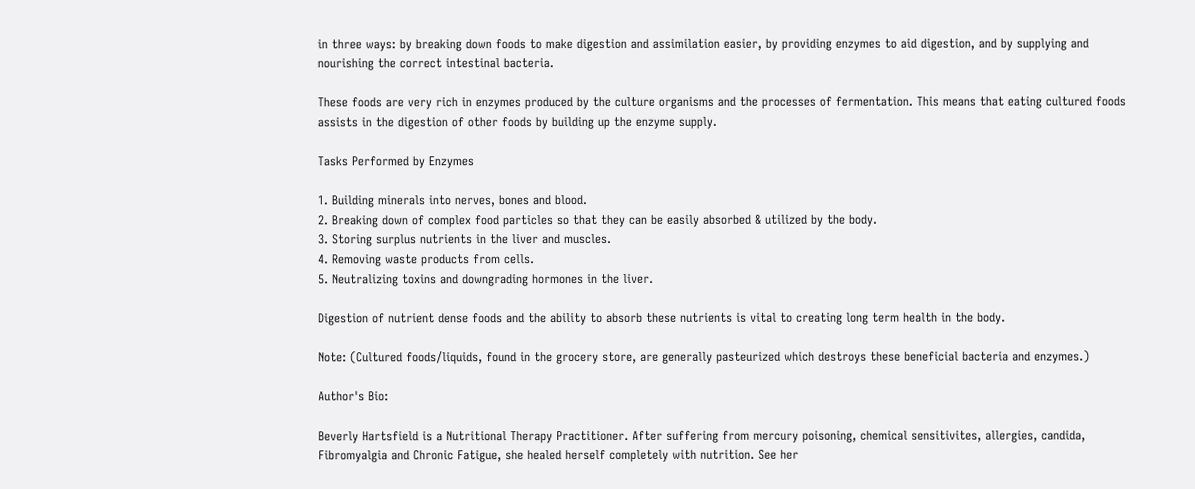in three ways: by breaking down foods to make digestion and assimilation easier, by providing enzymes to aid digestion, and by supplying and nourishing the correct intestinal bacteria.

These foods are very rich in enzymes produced by the culture organisms and the processes of fermentation. This means that eating cultured foods assists in the digestion of other foods by building up the enzyme supply.

Tasks Performed by Enzymes

1. Building minerals into nerves, bones and blood.
2. Breaking down of complex food particles so that they can be easily absorbed & utilized by the body.
3. Storing surplus nutrients in the liver and muscles.
4. Removing waste products from cells.
5. Neutralizing toxins and downgrading hormones in the liver.

Digestion of nutrient dense foods and the ability to absorb these nutrients is vital to creating long term health in the body.

Note: (Cultured foods/liquids, found in the grocery store, are generally pasteurized which destroys these beneficial bacteria and enzymes.)

Author's Bio:

Beverly Hartsfield is a Nutritional Therapy Practitioner. After suffering from mercury poisoning, chemical sensitivites, allergies, candida, Fibromyalgia and Chronic Fatigue, she healed herself completely with nutrition. See her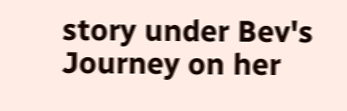story under Bev's Journey on her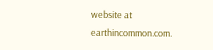website at earthincommon.com.